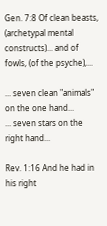Gen. 7:8 Of clean beasts, (archetypal mental constructs)... and of fowls, (of the psyche),...

... seven clean "animals" on the one hand...
... seven stars on the right hand...

Rev. 1:16 And he had in his right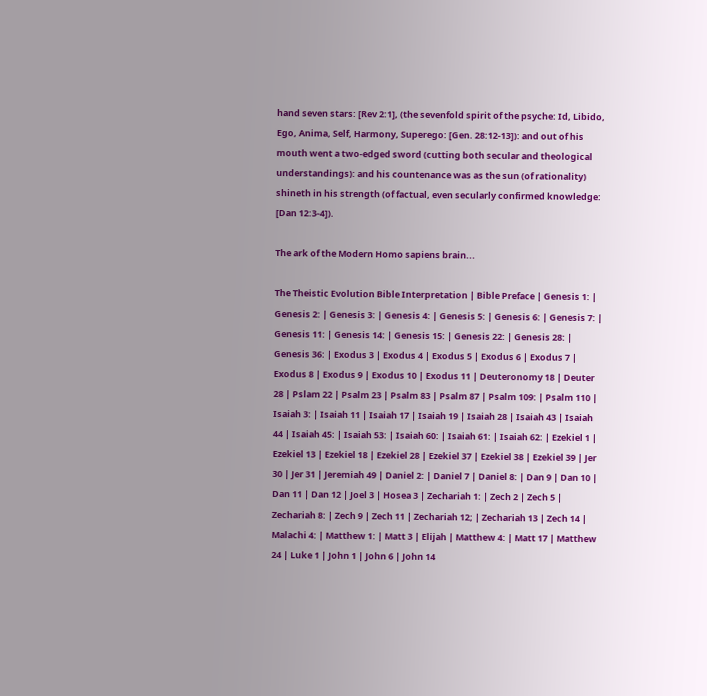hand seven stars: [Rev 2:1], (the sevenfold spirit of the psyche: Id, Libido, Ego, Anima, Self, Harmony, Superego: [Gen. 28:12-13]): and out of his mouth went a two-edged sword (cutting both secular and theological understandings): and his countenance was as the sun (of rationality) shineth in his strength (of factual, even secularly confirmed knowledge: [Dan 12:3-4]).

The ark of the Modern Homo sapiens brain...

The Theistic Evolution Bible Interpretation | Bible Preface | Genesis 1: | Genesis 2: | Genesis 3: | Genesis 4: | Genesis 5: | Genesis 6: | Genesis 7: | Genesis 11: | Genesis 14: | Genesis 15: | Genesis 22: | Genesis 28: | Genesis 36: | Exodus 3 | Exodus 4 | Exodus 5 | Exodus 6 | Exodus 7 | Exodus 8 | Exodus 9 | Exodus 10 | Exodus 11 | Deuteronomy 18 | Deuter 28 | Pslam 22 | Psalm 23 | Psalm 83 | Psalm 87 | Psalm 109: | Psalm 110 | Isaiah 3: | Isaiah 11 | Isaiah 17 | Isaiah 19 | Isaiah 28 | Isaiah 43 | Isaiah 44 | Isaiah 45: | Isaiah 53: | Isaiah 60: | Isaiah 61: | Isaiah 62: | Ezekiel 1 | Ezekiel 13 | Ezekiel 18 | Ezekiel 28 | Ezekiel 37 | Ezekiel 38 | Ezekiel 39 | Jer 30 | Jer 31 | Jeremiah 49 | Daniel 2: | Daniel 7 | Daniel 8: | Dan 9 | Dan 10 | Dan 11 | Dan 12 | Joel 3 | Hosea 3 | Zechariah 1: | Zech 2 | Zech 5 | Zechariah 8: | Zech 9 | Zech 11 | Zechariah 12; | Zechariah 13 | Zech 14 | Malachi 4: | Matthew 1: | Matt 3 | Elijah | Matthew 4: | Matt 17 | Matthew 24 | Luke 1 | John 1 | John 6 | John 14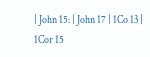| John 15: | John 17 | 1Co 13 | 1Cor 15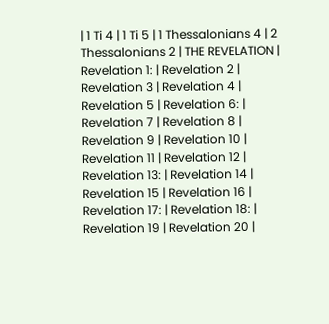| 1 Ti 4 | 1 Ti 5 | 1 Thessalonians 4 | 2 Thessalonians 2 | THE REVELATION | Revelation 1: | Revelation 2 | Revelation 3 | Revelation 4 | Revelation 5 | Revelation 6: | Revelation 7 | Revelation 8 | Revelation 9 | Revelation 10 | Revelation 11 | Revelation 12 | Revelation 13: | Revelation 14 | Revelation 15 | Revelation 16 | Revelation 17: | Revelation 18: | Revelation 19 | Revelation 20 |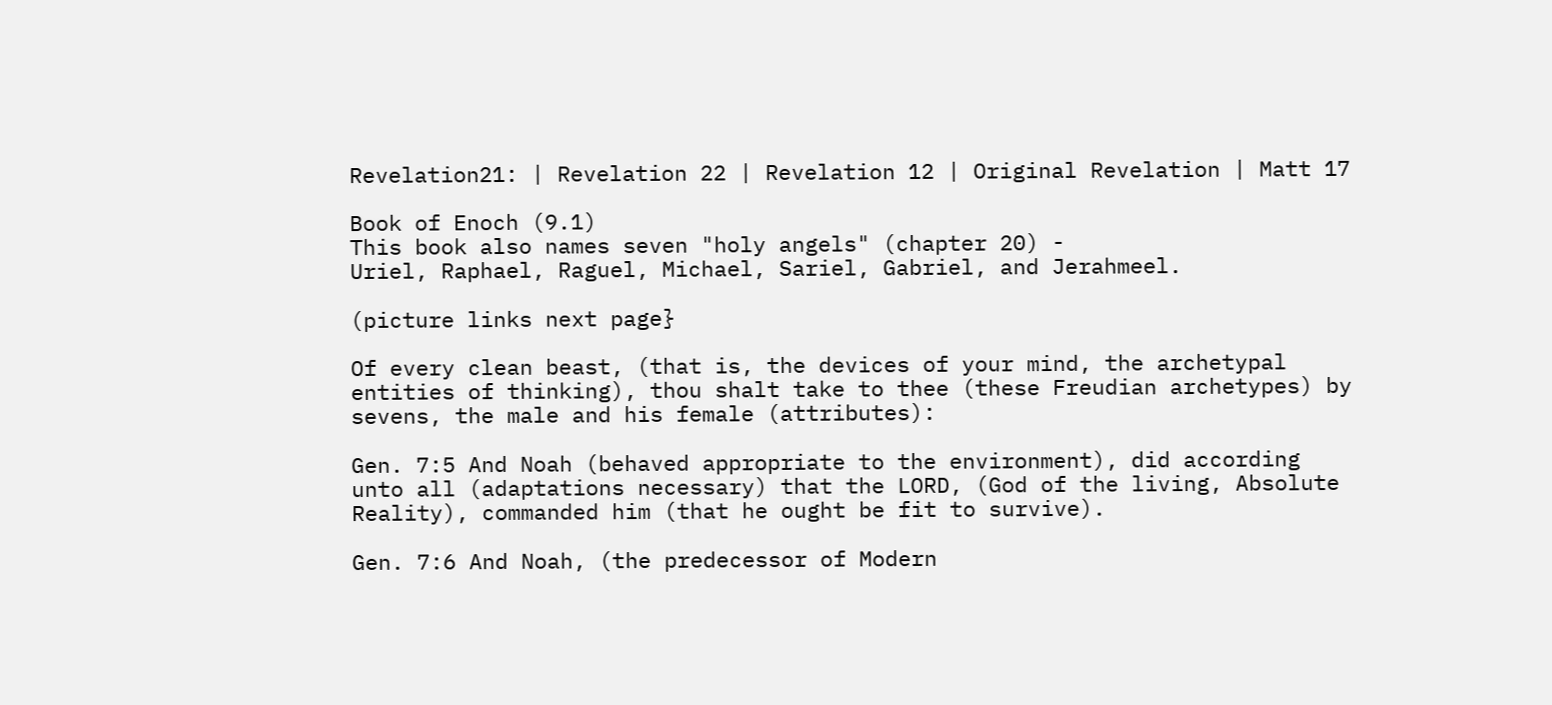Revelation21: | Revelation 22 | Revelation 12 | Original Revelation | Matt 17

Book of Enoch (9.1)
This book also names seven "holy angels" (chapter 20) -
Uriel, Raphael, Raguel, Michael, Sariel, Gabriel, and Jerahmeel.

(picture links next page}

Of every clean beast, (that is, the devices of your mind, the archetypal entities of thinking), thou shalt take to thee (these Freudian archetypes) by sevens, the male and his female (attributes):

Gen. 7:5 And Noah (behaved appropriate to the environment), did according unto all (adaptations necessary) that the LORD, (God of the living, Absolute Reality), commanded him (that he ought be fit to survive).

Gen. 7:6 And Noah, (the predecessor of Modern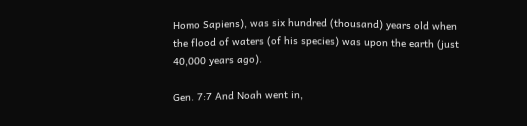Homo Sapiens), was six hundred (thousand) years old when the flood of waters (of his species) was upon the earth (just 40,000 years ago).

Gen. 7:7 And Noah went in,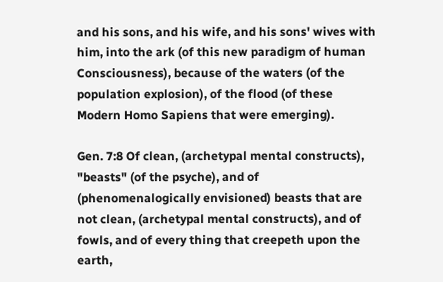and his sons, and his wife, and his sons' wives with him, into the ark (of this new paradigm of human Consciousness), because of the waters (of the population explosion), of the flood (of these Modern Homo Sapiens that were emerging).

Gen. 7:8 Of clean, (archetypal mental constructs), "beasts" (of the psyche), and of (phenomenalogically envisioned) beasts that are not clean, (archetypal mental constructs), and of fowls, and of every thing that creepeth upon the earth,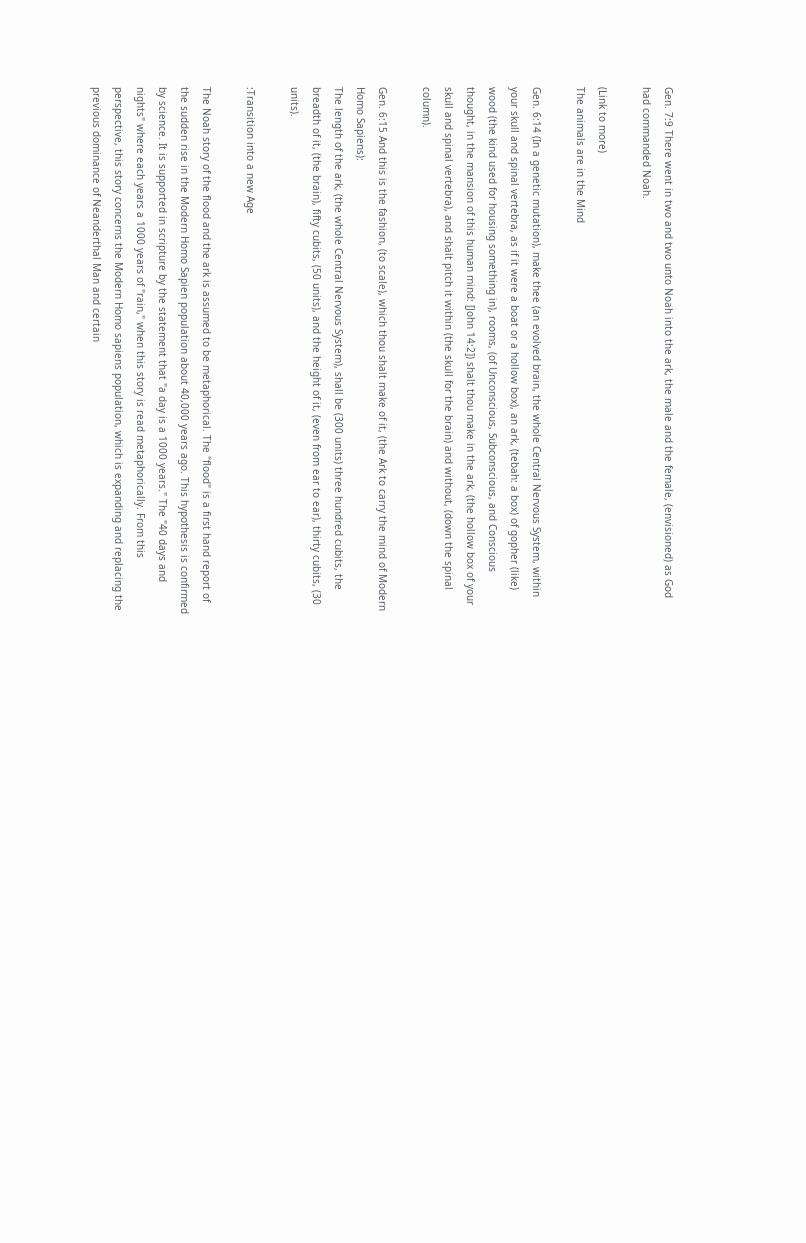Gen. 7:9 There went in two and two unto Noah into the ark, the male and the female, (envisioned) as God had commanded Noah.

(Link to more)
The animals are in the Mind

Gen. 6:14 (In a genetic mutation), make thee (an evolved brain, the whole Central Nervous System, within your skull and spinal vertebra, as if it were a boat or a hollow box), an ark, (tebah: a box) of gopher (like) wood (the kind used for housing something in), rooms, (of Unconscious, Subconscious, and Conscious thought, in the mansion of this human mind: [John 14:2]) shalt thou make in the ark, (the hollow box of your skull and spinal vertebra), and shalt pitch it within (the skull for the brain) and without, (down the spinal column).

Gen. 6:15 And this is the fashion, (to scale), which thou shalt make of it, (the Ark to carry the mind of Modern Homo Sapiens):
The length of the ark, (the whole Central Nervous System), shall be (300 units) three hundred cubits, the breadth of it, (the brain), fifty cubits, (50 units), and the height of it, (even from ear to ear), thirty cubits, (30 units).

:Transition into a new Age

The Noah story of the flood and the ark is assumed to be metaphorical. The "flood" is a first hand report of the sudden rise in the Modern Homo Sapien population about 40,000 years ago. This hypothesis is confirmed by science. It is supported in scripture by the statement that "a day is a 1000 years." The "40 days and nights" where each years a 1000 years of "rain," when this story is read metaphorically. From this perspective, this story concerns the Modern Homo sapiens population, which is expanding and replacing the previous dominance of Neanderthal Man and certain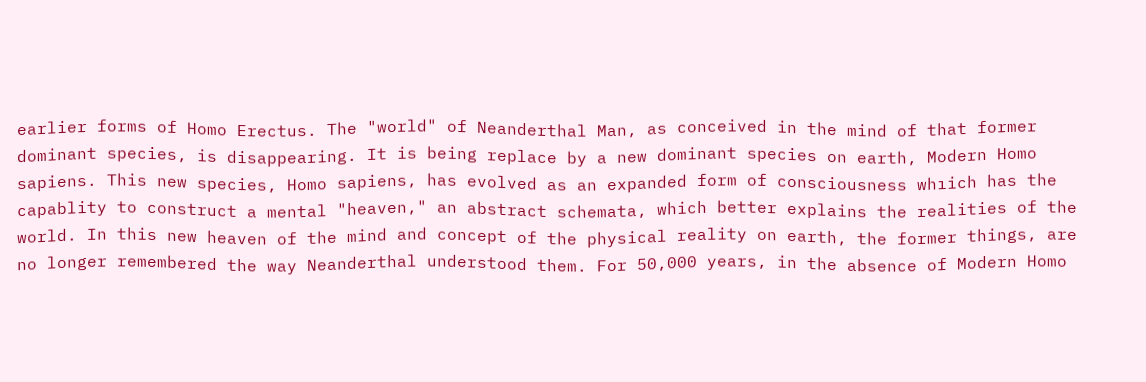earlier forms of Homo Erectus. The "world" of Neanderthal Man, as conceived in the mind of that former dominant species, is disappearing. It is being replace by a new dominant species on earth, Modern Homo sapiens. This new species, Homo sapiens, has evolved as an expanded form of consciousness whıich has the capablity to construct a mental "heaven," an abstract schemata, which better explains the realities of the world. In this new heaven of the mind and concept of the physical reality on earth, the former things, are no longer remembered the way Neanderthal understood them. For 50,000 years, in the absence of Modern Homo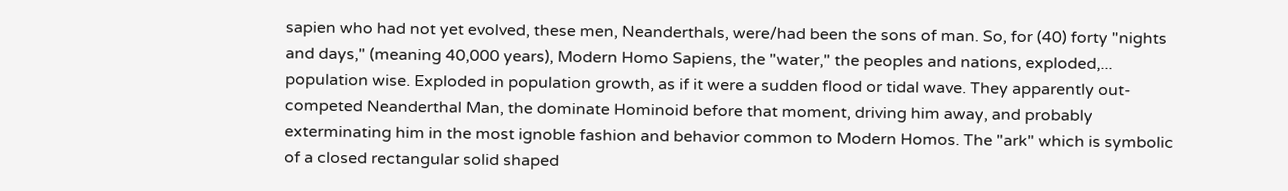sapien who had not yet evolved, these men, Neanderthals, were/had been the sons of man. So, for (40) forty "nights and days," (meaning 40,000 years), Modern Homo Sapiens, the "water," the peoples and nations, exploded,... population wise. Exploded in population growth, as if it were a sudden flood or tidal wave. They apparently out-competed Neanderthal Man, the dominate Hominoid before that moment, driving him away, and probably exterminating him in the most ignoble fashion and behavior common to Modern Homos. The "ark" which is symbolic of a closed rectangular solid shaped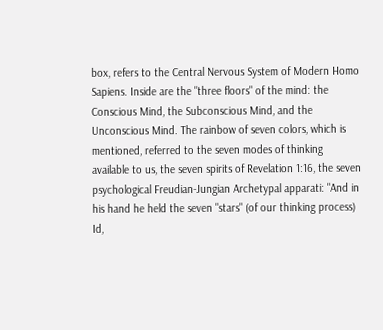box, refers to the Central Nervous System of Modern Homo Sapiens. Inside are the "three floors" of the mind: the Conscious Mind, the Subconscious Mind, and the Unconscious Mind. The rainbow of seven colors, which is mentioned, referred to the seven modes of thinking available to us, the seven spirits of Revelation 1:16, the seven psychological Freudian-Jungian Archetypal apparati: "And in his hand he held the seven "stars" (of our thinking process) Id,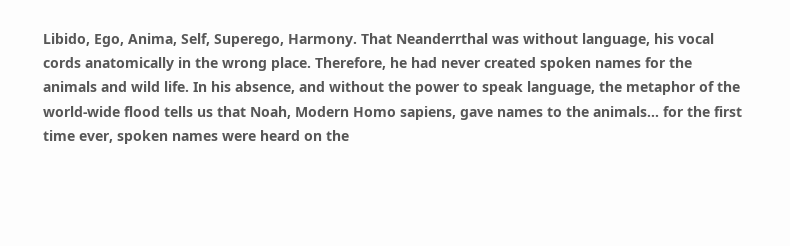Libido, Ego, Anima, Self, Superego, Harmony. That Neanderrthal was without language, his vocal cords anatomically in the wrong place. Therefore, he had never created spoken names for the animals and wild life. In his absence, and without the power to speak language, the metaphor of the world-wide flood tells us that Noah, Modern Homo sapiens, gave names to the animals... for the first time ever, spoken names were heard on the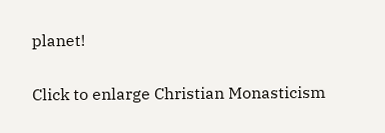planet!

Click to enlarge Christian Monasticism